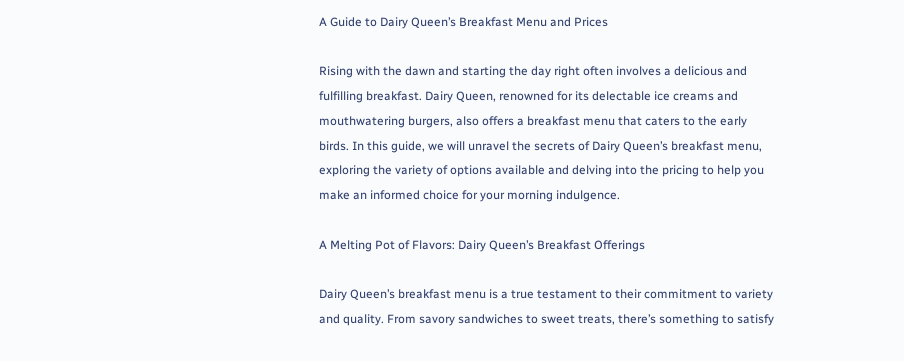A Guide to Dairy Queen’s Breakfast Menu and Prices

Rising with the dawn and starting the day right often involves a delicious and fulfilling breakfast. Dairy Queen, renowned for its delectable ice creams and mouthwatering burgers, also offers a breakfast menu that caters to the early birds. In this guide, we will unravel the secrets of Dairy Queen’s breakfast menu, exploring the variety of options available and delving into the pricing to help you make an informed choice for your morning indulgence.

A Melting Pot of Flavors: Dairy Queen’s Breakfast Offerings

Dairy Queen’s breakfast menu is a true testament to their commitment to variety and quality. From savory sandwiches to sweet treats, there’s something to satisfy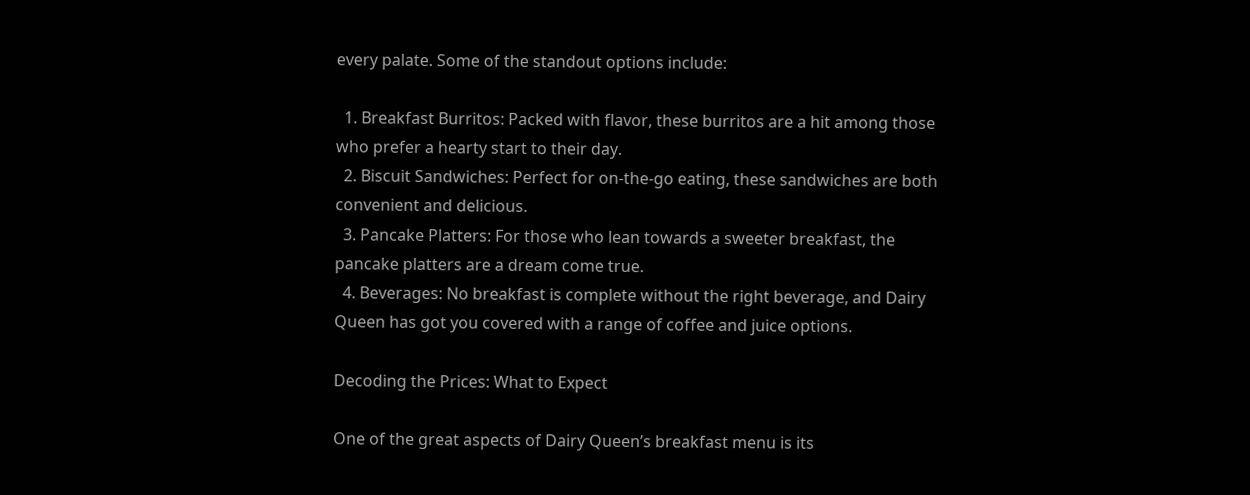every palate. Some of the standout options include:

  1. Breakfast Burritos: Packed with flavor, these burritos are a hit among those who prefer a hearty start to their day.
  2. Biscuit Sandwiches: Perfect for on-the-go eating, these sandwiches are both convenient and delicious.
  3. Pancake Platters: For those who lean towards a sweeter breakfast, the pancake platters are a dream come true.
  4. Beverages: No breakfast is complete without the right beverage, and Dairy Queen has got you covered with a range of coffee and juice options.

Decoding the Prices: What to Expect

One of the great aspects of Dairy Queen’s breakfast menu is its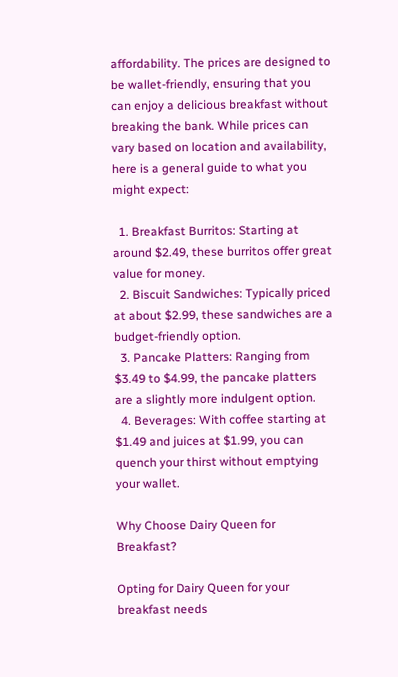affordability. The prices are designed to be wallet-friendly, ensuring that you can enjoy a delicious breakfast without breaking the bank. While prices can vary based on location and availability, here is a general guide to what you might expect:

  1. Breakfast Burritos: Starting at around $2.49, these burritos offer great value for money.
  2. Biscuit Sandwiches: Typically priced at about $2.99, these sandwiches are a budget-friendly option.
  3. Pancake Platters: Ranging from $3.49 to $4.99, the pancake platters are a slightly more indulgent option.
  4. Beverages: With coffee starting at $1.49 and juices at $1.99, you can quench your thirst without emptying your wallet.

Why Choose Dairy Queen for Breakfast?

Opting for Dairy Queen for your breakfast needs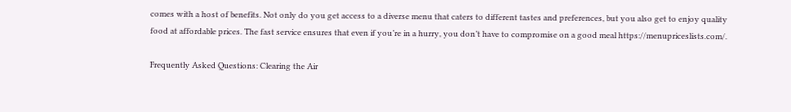comes with a host of benefits. Not only do you get access to a diverse menu that caters to different tastes and preferences, but you also get to enjoy quality food at affordable prices. The fast service ensures that even if you’re in a hurry, you don’t have to compromise on a good meal https://menupriceslists.com/.

Frequently Asked Questions: Clearing the Air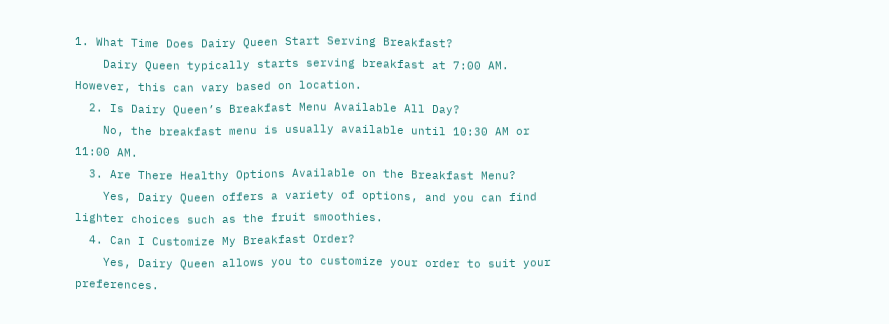1. What Time Does Dairy Queen Start Serving Breakfast?
    Dairy Queen typically starts serving breakfast at 7:00 AM. However, this can vary based on location.
  2. Is Dairy Queen’s Breakfast Menu Available All Day?
    No, the breakfast menu is usually available until 10:30 AM or 11:00 AM.
  3. Are There Healthy Options Available on the Breakfast Menu?
    Yes, Dairy Queen offers a variety of options, and you can find lighter choices such as the fruit smoothies.
  4. Can I Customize My Breakfast Order?
    Yes, Dairy Queen allows you to customize your order to suit your preferences.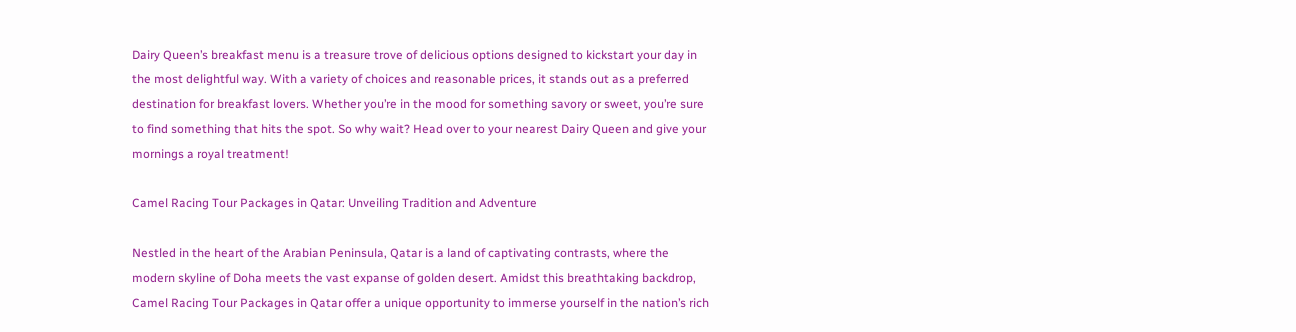Dairy Queen’s breakfast menu is a treasure trove of delicious options designed to kickstart your day in the most delightful way. With a variety of choices and reasonable prices, it stands out as a preferred destination for breakfast lovers. Whether you’re in the mood for something savory or sweet, you’re sure to find something that hits the spot. So why wait? Head over to your nearest Dairy Queen and give your mornings a royal treatment!

Camel Racing Tour Packages in Qatar: Unveiling Tradition and Adventure

Nestled in the heart of the Arabian Peninsula, Qatar is a land of captivating contrasts, where the modern skyline of Doha meets the vast expanse of golden desert. Amidst this breathtaking backdrop, Camel Racing Tour Packages in Qatar offer a unique opportunity to immerse yourself in the nation’s rich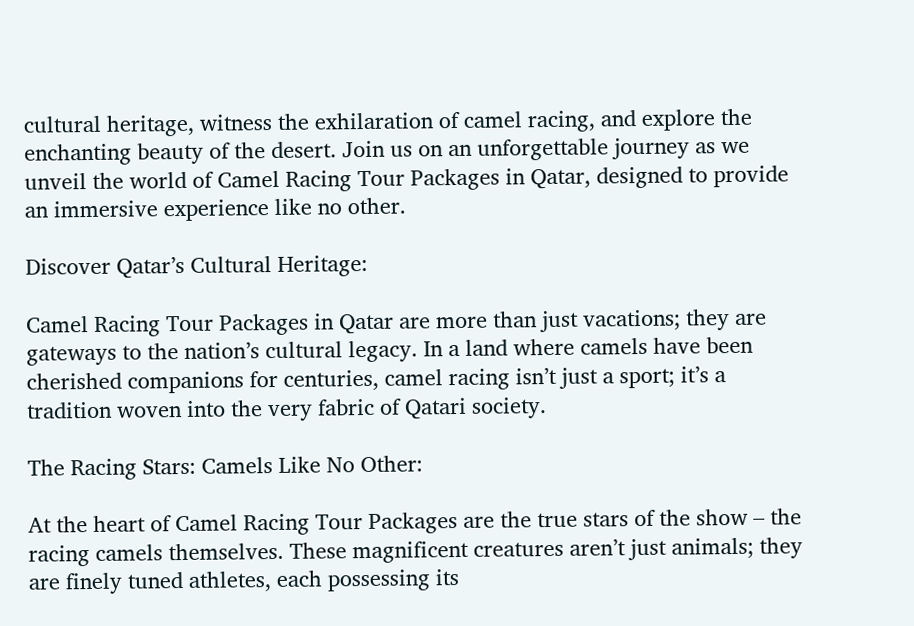cultural heritage, witness the exhilaration of camel racing, and explore the enchanting beauty of the desert. Join us on an unforgettable journey as we unveil the world of Camel Racing Tour Packages in Qatar, designed to provide an immersive experience like no other.

Discover Qatar’s Cultural Heritage:

Camel Racing Tour Packages in Qatar are more than just vacations; they are gateways to the nation’s cultural legacy. In a land where camels have been cherished companions for centuries, camel racing isn’t just a sport; it’s a tradition woven into the very fabric of Qatari society.

The Racing Stars: Camels Like No Other:

At the heart of Camel Racing Tour Packages are the true stars of the show – the racing camels themselves. These magnificent creatures aren’t just animals; they are finely tuned athletes, each possessing its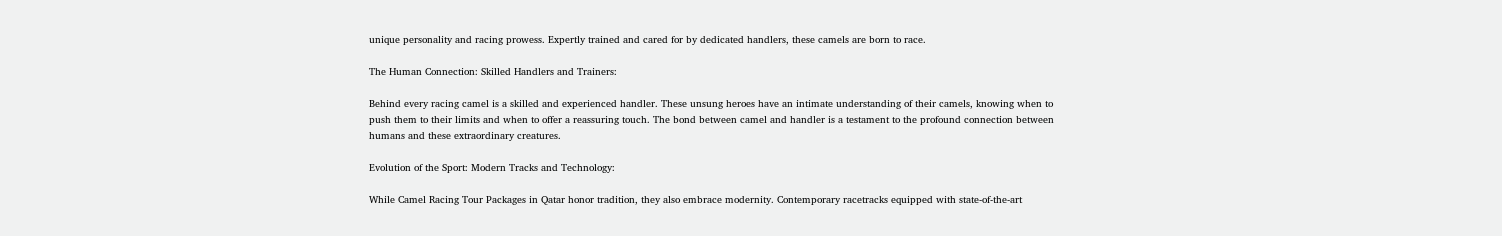unique personality and racing prowess. Expertly trained and cared for by dedicated handlers, these camels are born to race.

The Human Connection: Skilled Handlers and Trainers:

Behind every racing camel is a skilled and experienced handler. These unsung heroes have an intimate understanding of their camels, knowing when to push them to their limits and when to offer a reassuring touch. The bond between camel and handler is a testament to the profound connection between humans and these extraordinary creatures.

Evolution of the Sport: Modern Tracks and Technology:

While Camel Racing Tour Packages in Qatar honor tradition, they also embrace modernity. Contemporary racetracks equipped with state-of-the-art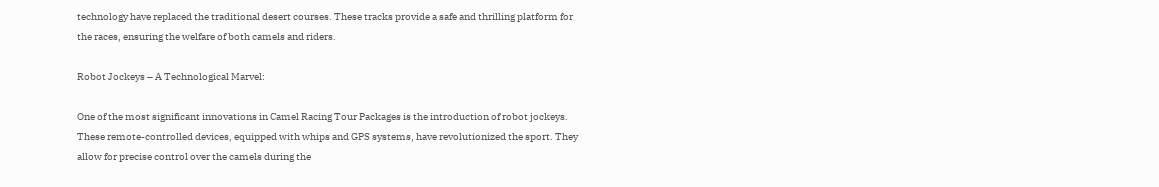technology have replaced the traditional desert courses. These tracks provide a safe and thrilling platform for the races, ensuring the welfare of both camels and riders.

Robot Jockeys – A Technological Marvel:

One of the most significant innovations in Camel Racing Tour Packages is the introduction of robot jockeys. These remote-controlled devices, equipped with whips and GPS systems, have revolutionized the sport. They allow for precise control over the camels during the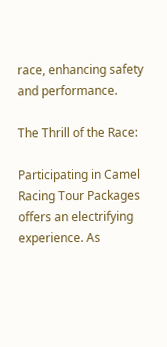race, enhancing safety and performance.

The Thrill of the Race:

Participating in Camel Racing Tour Packages offers an electrifying experience. As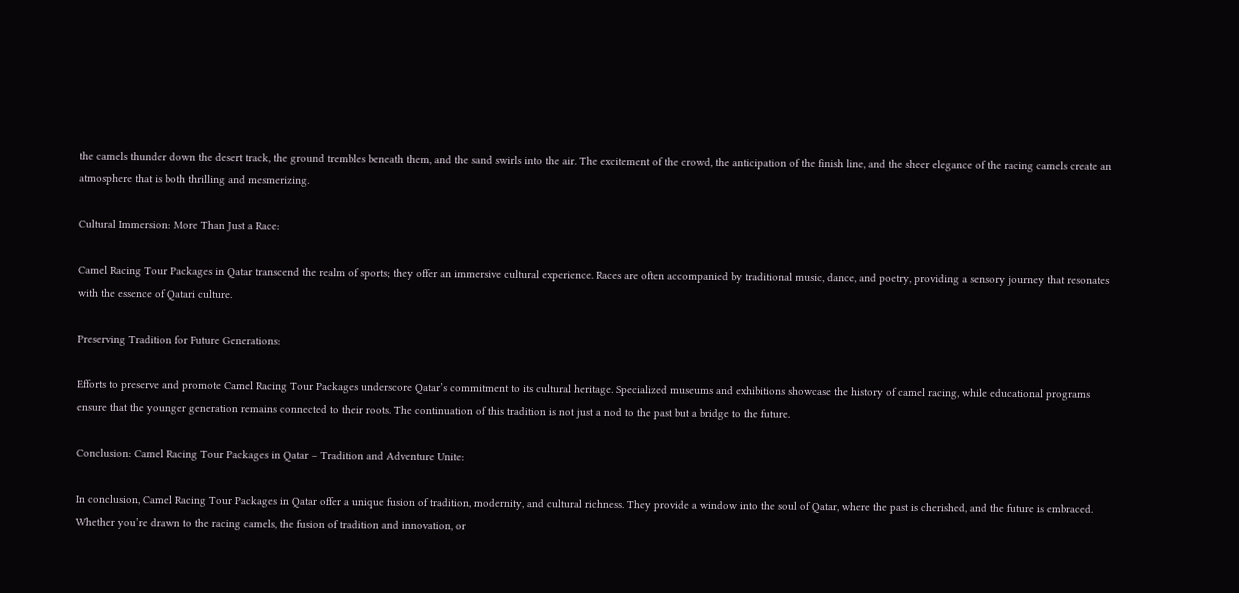the camels thunder down the desert track, the ground trembles beneath them, and the sand swirls into the air. The excitement of the crowd, the anticipation of the finish line, and the sheer elegance of the racing camels create an atmosphere that is both thrilling and mesmerizing.

Cultural Immersion: More Than Just a Race:

Camel Racing Tour Packages in Qatar transcend the realm of sports; they offer an immersive cultural experience. Races are often accompanied by traditional music, dance, and poetry, providing a sensory journey that resonates with the essence of Qatari culture.

Preserving Tradition for Future Generations:

Efforts to preserve and promote Camel Racing Tour Packages underscore Qatar’s commitment to its cultural heritage. Specialized museums and exhibitions showcase the history of camel racing, while educational programs ensure that the younger generation remains connected to their roots. The continuation of this tradition is not just a nod to the past but a bridge to the future.

Conclusion: Camel Racing Tour Packages in Qatar – Tradition and Adventure Unite:

In conclusion, Camel Racing Tour Packages in Qatar offer a unique fusion of tradition, modernity, and cultural richness. They provide a window into the soul of Qatar, where the past is cherished, and the future is embraced. Whether you’re drawn to the racing camels, the fusion of tradition and innovation, or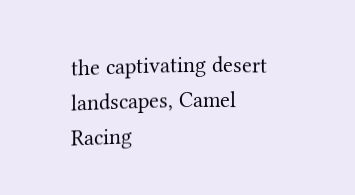the captivating desert landscapes, Camel Racing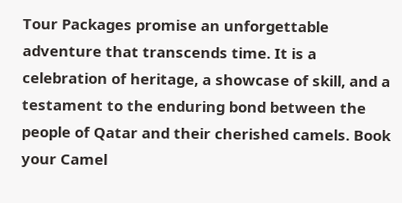Tour Packages promise an unforgettable adventure that transcends time. It is a celebration of heritage, a showcase of skill, and a testament to the enduring bond between the people of Qatar and their cherished camels. Book your Camel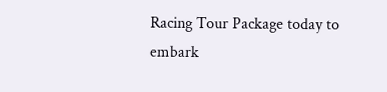Racing Tour Package today to embark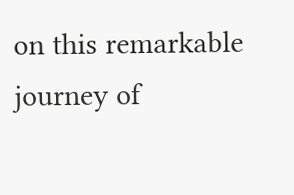on this remarkable journey of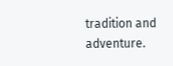tradition and adventure.